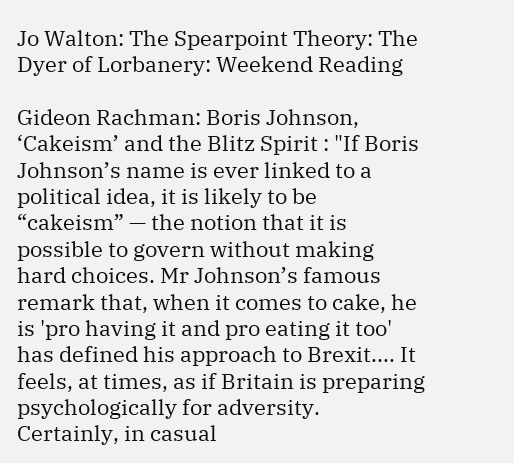Jo Walton: The Spearpoint Theory: The Dyer of Lorbanery: Weekend Reading

Gideon Rachman: Boris Johnson, ‘Cakeism’ and the Blitz Spirit : "If Boris Johnson’s name is ever linked to a political idea, it is likely to be “cakeism” — the notion that it is possible to govern without making hard choices. Mr Johnson’s famous remark that, when it comes to cake, he is 'pro having it and pro eating it too' has defined his approach to Brexit.... It feels, at times, as if Britain is preparing psychologically for adversity. Certainly, in casual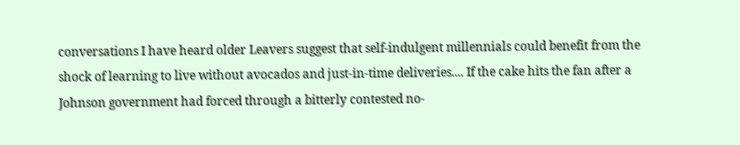conversations I have heard older Leavers suggest that self-indulgent millennials could benefit from the shock of learning to live without avocados and just-in-time deliveries.... If the cake hits the fan after a Johnson government had forced through a bitterly contested no-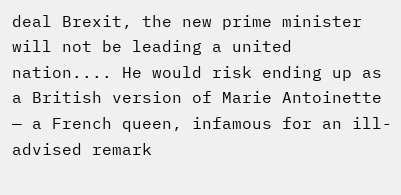deal Brexit, the new prime minister will not be leading a united nation.... He would risk ending up as a British version of Marie Antoinette — a French queen, infamous for an ill-advised remark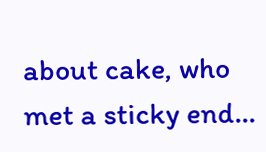about cake, who met a sticky end...